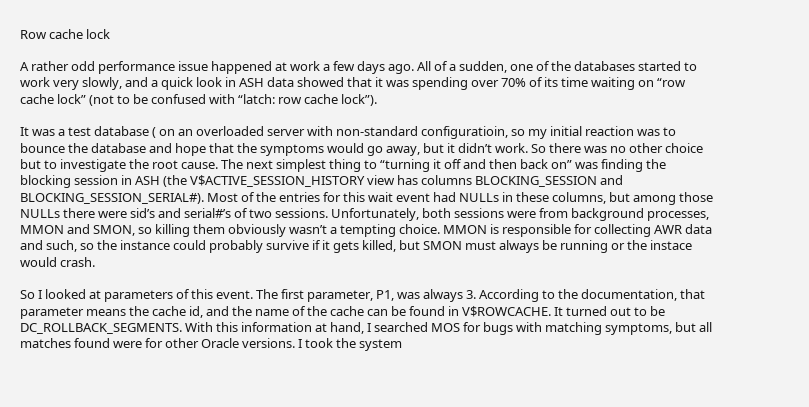Row cache lock

A rather odd performance issue happened at work a few days ago. All of a sudden, one of the databases started to work very slowly, and a quick look in ASH data showed that it was spending over 70% of its time waiting on “row cache lock” (not to be confused with “latch: row cache lock”).

It was a test database ( on an overloaded server with non-standard configuratioin, so my initial reaction was to bounce the database and hope that the symptoms would go away, but it didn’t work. So there was no other choice but to investigate the root cause. The next simplest thing to “turning it off and then back on” was finding the blocking session in ASH (the V$ACTIVE_SESSION_HISTORY view has columns BLOCKING_SESSION and BLOCKING_SESSION_SERIAL#). Most of the entries for this wait event had NULLs in these columns, but among those NULLs there were sid’s and serial#’s of two sessions. Unfortunately, both sessions were from background processes, MMON and SMON, so killing them obviously wasn’t a tempting choice. MMON is responsible for collecting AWR data and such, so the instance could probably survive if it gets killed, but SMON must always be running or the instace would crash.

So I looked at parameters of this event. The first parameter, P1, was always 3. According to the documentation, that parameter means the cache id, and the name of the cache can be found in V$ROWCACHE. It turned out to be DC_ROLLBACK_SEGMENTS. With this information at hand, I searched MOS for bugs with matching symptoms, but all matches found were for other Oracle versions. I took the system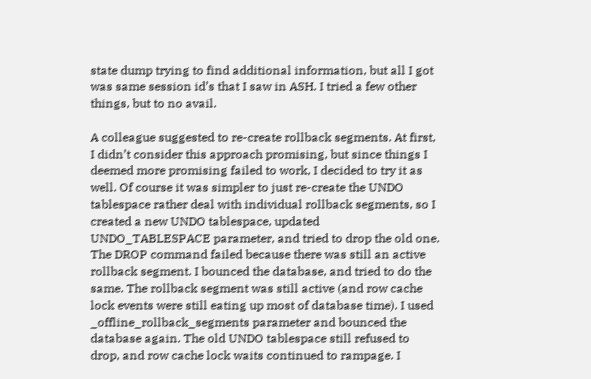state dump trying to find additional information, but all I got was same session id’s that I saw in ASH. I tried a few other things, but to no avail.

A colleague suggested to re-create rollback segments. At first, I didn’t consider this approach promising, but since things I deemed more promising failed to work, I decided to try it as well. Of course it was simpler to just re-create the UNDO tablespace rather deal with individual rollback segments, so I created a new UNDO tablespace, updated UNDO_TABLESPACE parameter, and tried to drop the old one. The DROP command failed because there was still an active rollback segment. I bounced the database, and tried to do the same. The rollback segment was still active (and row cache lock events were still eating up most of database time). I used _offline_rollback_segments parameter and bounced the database again. The old UNDO tablespace still refused to drop, and row cache lock waits continued to rampage. I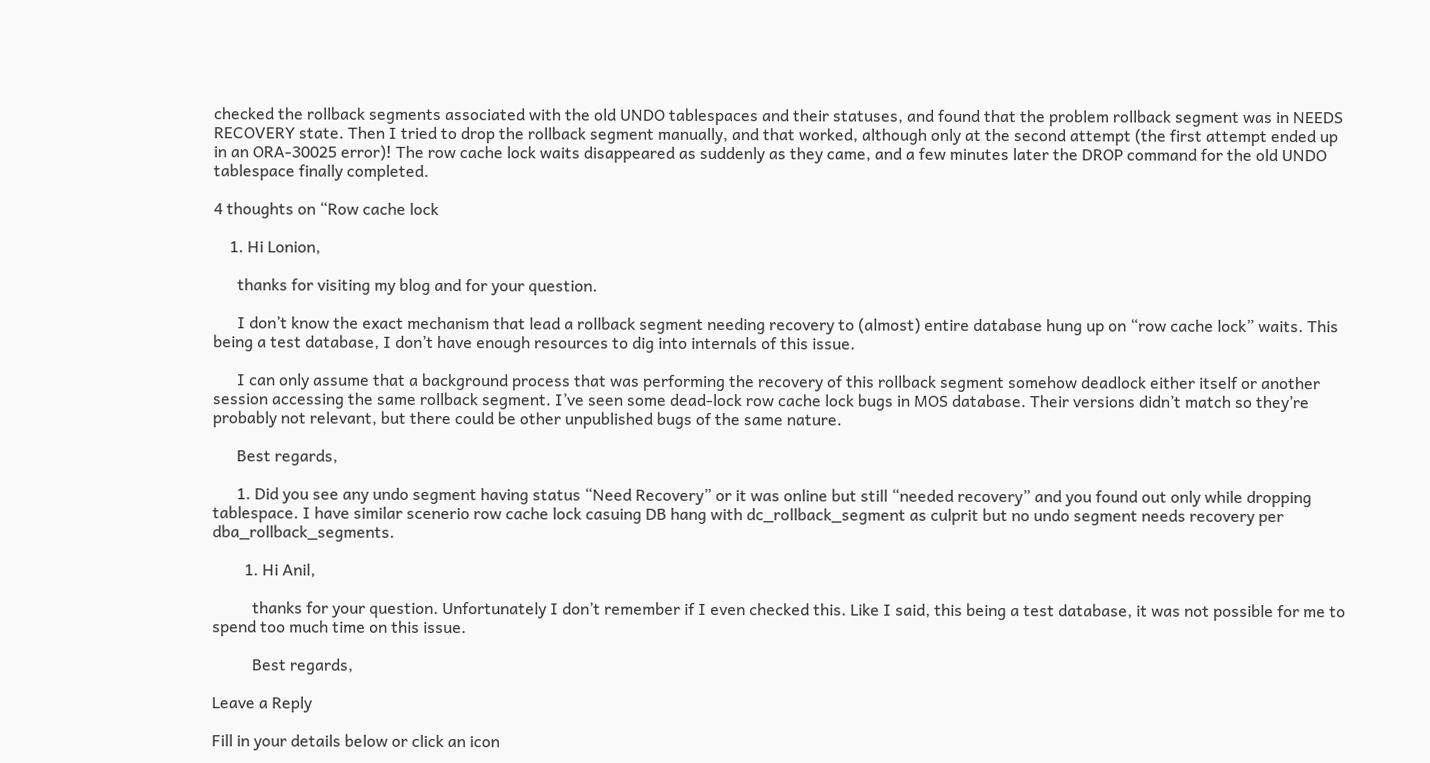checked the rollback segments associated with the old UNDO tablespaces and their statuses, and found that the problem rollback segment was in NEEDS RECOVERY state. Then I tried to drop the rollback segment manually, and that worked, although only at the second attempt (the first attempt ended up in an ORA-30025 error)! The row cache lock waits disappeared as suddenly as they came, and a few minutes later the DROP command for the old UNDO tablespace finally completed.

4 thoughts on “Row cache lock

    1. Hi Lonion,

      thanks for visiting my blog and for your question.

      I don’t know the exact mechanism that lead a rollback segment needing recovery to (almost) entire database hung up on “row cache lock” waits. This being a test database, I don’t have enough resources to dig into internals of this issue.

      I can only assume that a background process that was performing the recovery of this rollback segment somehow deadlock either itself or another session accessing the same rollback segment. I’ve seen some dead-lock row cache lock bugs in MOS database. Their versions didn’t match so they’re probably not relevant, but there could be other unpublished bugs of the same nature.

      Best regards,

      1. Did you see any undo segment having status “Need Recovery” or it was online but still “needed recovery” and you found out only while dropping tablespace. I have similar scenerio row cache lock casuing DB hang with dc_rollback_segment as culprit but no undo segment needs recovery per dba_rollback_segments.

        1. Hi Anil,

          thanks for your question. Unfortunately I don’t remember if I even checked this. Like I said, this being a test database, it was not possible for me to spend too much time on this issue.

          Best regards,

Leave a Reply

Fill in your details below or click an icon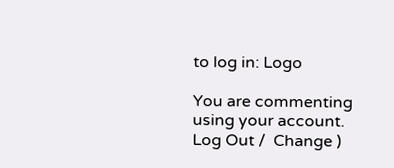to log in: Logo

You are commenting using your account. Log Out /  Change )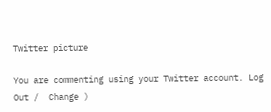Twitter picture

You are commenting using your Twitter account. Log Out /  Change )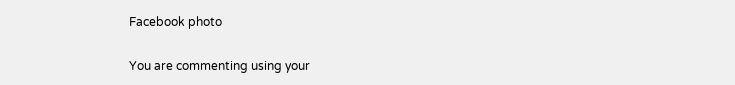Facebook photo

You are commenting using your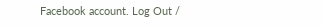Facebook account. Log Out /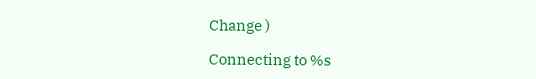Change )

Connecting to %s